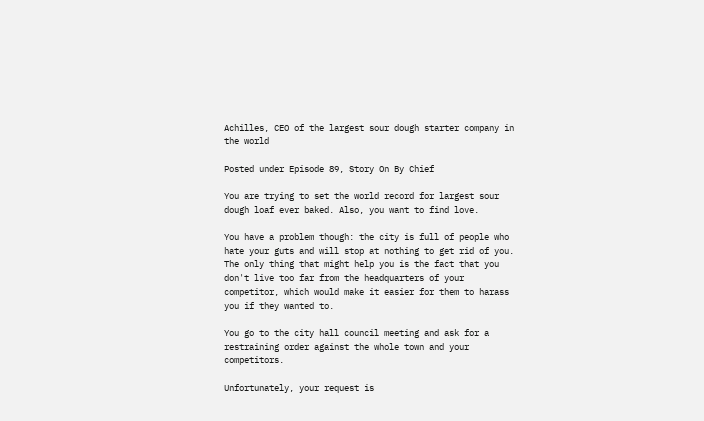Achilles, CEO of the largest sour dough starter company in the world

Posted under Episode 89, Story On By Chief

You are trying to set the world record for largest sour dough loaf ever baked. Also, you want to find love.

You have a problem though: the city is full of people who hate your guts and will stop at nothing to get rid of you. The only thing that might help you is the fact that you don't live too far from the headquarters of your competitor, which would make it easier for them to harass you if they wanted to.

You go to the city hall council meeting and ask for a restraining order against the whole town and your competitors.

Unfortunately, your request is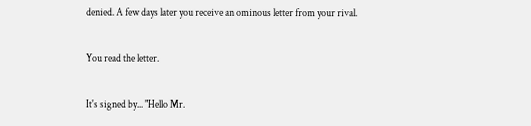denied. A few days later you receive an ominous letter from your rival.

You read the letter.

It's signed by... "Hello Mr.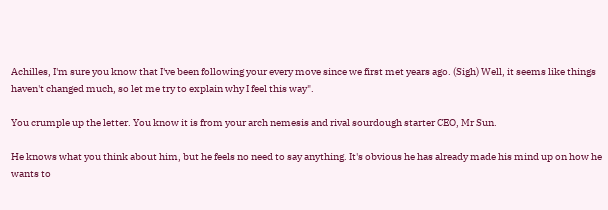Achilles, I'm sure you know that I've been following your every move since we first met years ago. (Sigh) Well, it seems like things haven't changed much, so let me try to explain why I feel this way".

You crumple up the letter. You know it is from your arch nemesis and rival sourdough starter CEO, Mr Sun.

He knows what you think about him, but he feels no need to say anything. It's obvious he has already made his mind up on how he wants to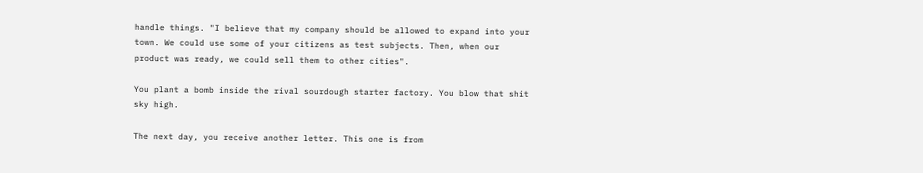handle things. "I believe that my company should be allowed to expand into your town. We could use some of your citizens as test subjects. Then, when our product was ready, we could sell them to other cities".

You plant a bomb inside the rival sourdough starter factory. You blow that shit sky high.

The next day, you receive another letter. This one is from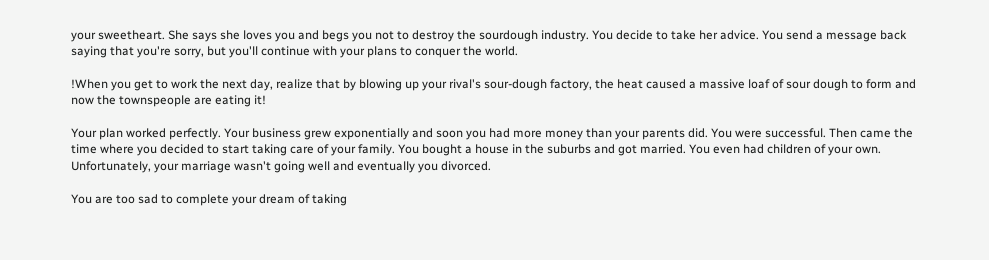your sweetheart. She says she loves you and begs you not to destroy the sourdough industry. You decide to take her advice. You send a message back saying that you're sorry, but you'll continue with your plans to conquer the world.

!When you get to work the next day, realize that by blowing up your rival's sour-dough factory, the heat caused a massive loaf of sour dough to form and now the townspeople are eating it!

Your plan worked perfectly. Your business grew exponentially and soon you had more money than your parents did. You were successful. Then came the time where you decided to start taking care of your family. You bought a house in the suburbs and got married. You even had children of your own. Unfortunately, your marriage wasn't going well and eventually you divorced.

You are too sad to complete your dream of taking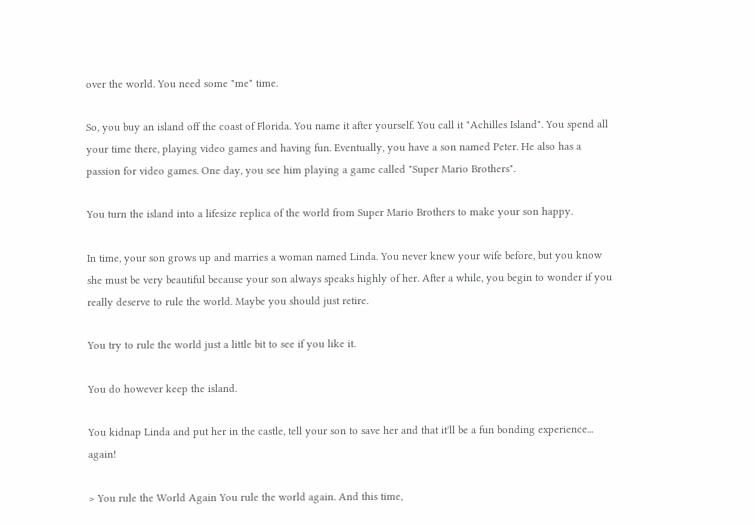over the world. You need some "me" time.

So, you buy an island off the coast of Florida. You name it after yourself. You call it "Achilles Island". You spend all your time there, playing video games and having fun. Eventually, you have a son named Peter. He also has a passion for video games. One day, you see him playing a game called "Super Mario Brothers".

You turn the island into a lifesize replica of the world from Super Mario Brothers to make your son happy.

In time, your son grows up and marries a woman named Linda. You never knew your wife before, but you know she must be very beautiful because your son always speaks highly of her. After a while, you begin to wonder if you really deserve to rule the world. Maybe you should just retire.

You try to rule the world just a little bit to see if you like it.

You do however keep the island.

You kidnap Linda and put her in the castle, tell your son to save her and that it'll be a fun bonding experience... again!

> You rule the World Again You rule the world again. And this time,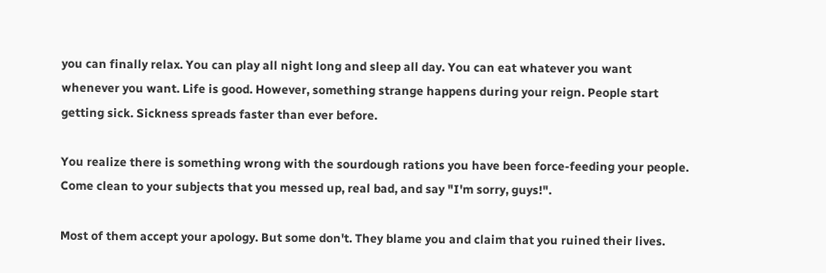you can finally relax. You can play all night long and sleep all day. You can eat whatever you want whenever you want. Life is good. However, something strange happens during your reign. People start getting sick. Sickness spreads faster than ever before.

You realize there is something wrong with the sourdough rations you have been force-feeding your people. Come clean to your subjects that you messed up, real bad, and say "I'm sorry, guys!".

Most of them accept your apology. But some don't. They blame you and claim that you ruined their lives.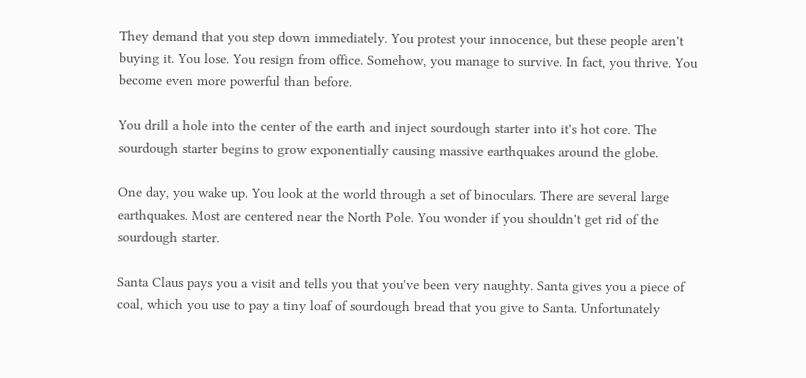They demand that you step down immediately. You protest your innocence, but these people aren't buying it. You lose. You resign from office. Somehow, you manage to survive. In fact, you thrive. You become even more powerful than before.

You drill a hole into the center of the earth and inject sourdough starter into it's hot core. The sourdough starter begins to grow exponentially causing massive earthquakes around the globe.

One day, you wake up. You look at the world through a set of binoculars. There are several large earthquakes. Most are centered near the North Pole. You wonder if you shouldn't get rid of the sourdough starter.

Santa Claus pays you a visit and tells you that you've been very naughty. Santa gives you a piece of coal, which you use to pay a tiny loaf of sourdough bread that you give to Santa. Unfortunately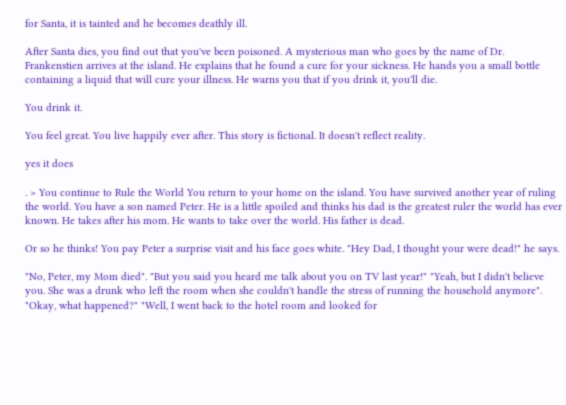for Santa, it is tainted and he becomes deathly ill.

After Santa dies, you find out that you've been poisoned. A mysterious man who goes by the name of Dr. Frankenstien arrives at the island. He explains that he found a cure for your sickness. He hands you a small bottle containing a liquid that will cure your illness. He warns you that if you drink it, you'll die.

You drink it.

You feel great. You live happily ever after. This story is fictional. It doesn't reflect reality.

yes it does

. > You continue to Rule the World You return to your home on the island. You have survived another year of ruling the world. You have a son named Peter. He is a little spoiled and thinks his dad is the greatest ruler the world has ever known. He takes after his mom. He wants to take over the world. His father is dead.

Or so he thinks! You pay Peter a surprise visit and his face goes white. "Hey Dad, I thought your were dead!" he says.

"No, Peter, my Mom died". "But you said you heard me talk about you on TV last year!" "Yeah, but I didn't believe you. She was a drunk who left the room when she couldn't handle the stress of running the household anymore". "Okay, what happened?" "Well, I went back to the hotel room and looked for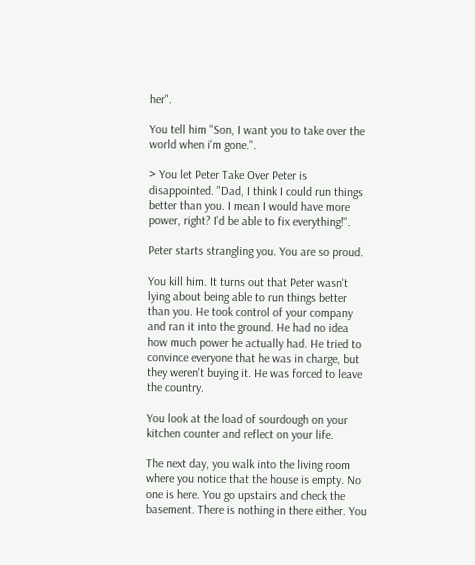her".

You tell him "Son, I want you to take over the world when i'm gone.".

> You let Peter Take Over Peter is disappointed. "Dad, I think I could run things better than you. I mean I would have more power, right? I'd be able to fix everything!".

Peter starts strangling you. You are so proud.

You kill him. It turns out that Peter wasn't lying about being able to run things better than you. He took control of your company and ran it into the ground. He had no idea how much power he actually had. He tried to convince everyone that he was in charge, but they weren't buying it. He was forced to leave the country.

You look at the load of sourdough on your kitchen counter and reflect on your life.

The next day, you walk into the living room where you notice that the house is empty. No one is here. You go upstairs and check the basement. There is nothing in there either. You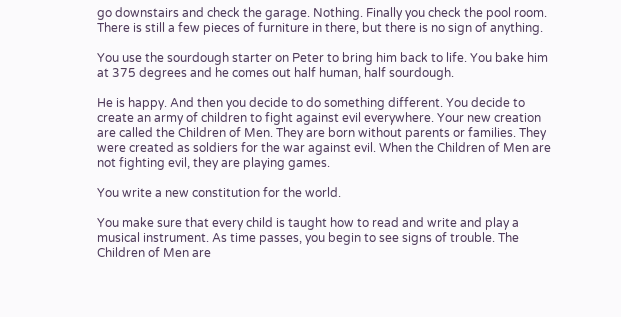go downstairs and check the garage. Nothing. Finally you check the pool room. There is still a few pieces of furniture in there, but there is no sign of anything.

You use the sourdough starter on Peter to bring him back to life. You bake him at 375 degrees and he comes out half human, half sourdough.

He is happy. And then you decide to do something different. You decide to create an army of children to fight against evil everywhere. Your new creation are called the Children of Men. They are born without parents or families. They were created as soldiers for the war against evil. When the Children of Men are not fighting evil, they are playing games.

You write a new constitution for the world.

You make sure that every child is taught how to read and write and play a musical instrument. As time passes, you begin to see signs of trouble. The Children of Men are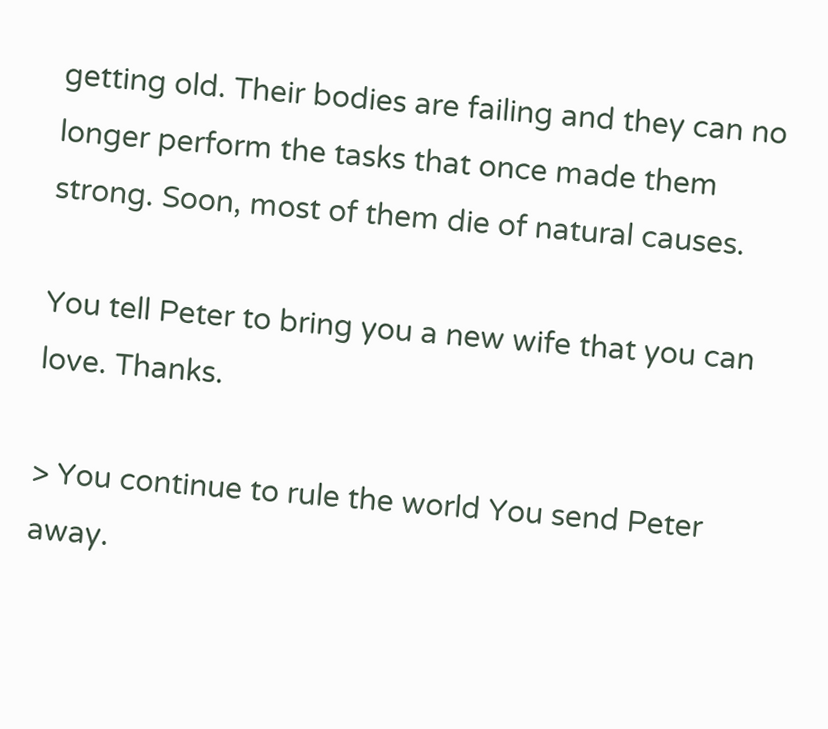getting old. Their bodies are failing and they can no longer perform the tasks that once made them strong. Soon, most of them die of natural causes.

You tell Peter to bring you a new wife that you can love. Thanks.

> You continue to rule the world You send Peter away.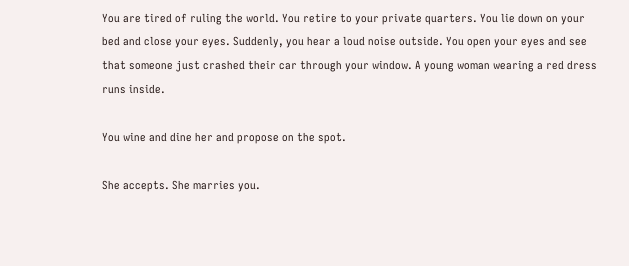You are tired of ruling the world. You retire to your private quarters. You lie down on your bed and close your eyes. Suddenly, you hear a loud noise outside. You open your eyes and see that someone just crashed their car through your window. A young woman wearing a red dress runs inside.

You wine and dine her and propose on the spot.

She accepts. She marries you.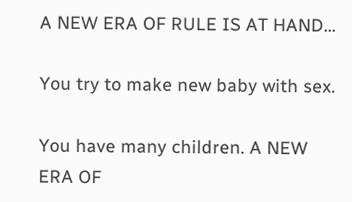A NEW ERA OF RULE IS AT HAND...

You try to make new baby with sex.

You have many children. A NEW ERA OF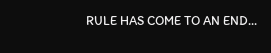RULE HAS COME TO AN END...